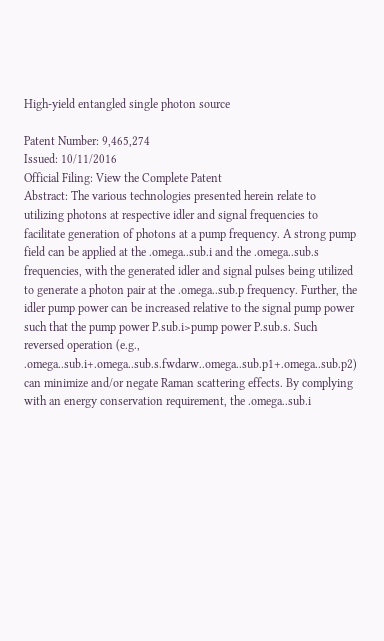High-yield entangled single photon source

Patent Number: 9,465,274
Issued: 10/11/2016
Official Filing: View the Complete Patent
Abstract: The various technologies presented herein relate to utilizing photons at respective idler and signal frequencies to facilitate generation of photons at a pump frequency. A strong pump field can be applied at the .omega..sub.i and the .omega..sub.s frequencies, with the generated idler and signal pulses being utilized to generate a photon pair at the .omega..sub.p frequency. Further, the idler pump power can be increased relative to the signal pump power such that the pump power P.sub.i>pump power P.sub.s. Such reversed operation (e.g., .omega..sub.i+.omega..sub.s.fwdarw..omega..sub.p1+.omega..sub.p2) can minimize and/or negate Raman scattering effects. By complying with an energy conservation requirement, the .omega..sub.i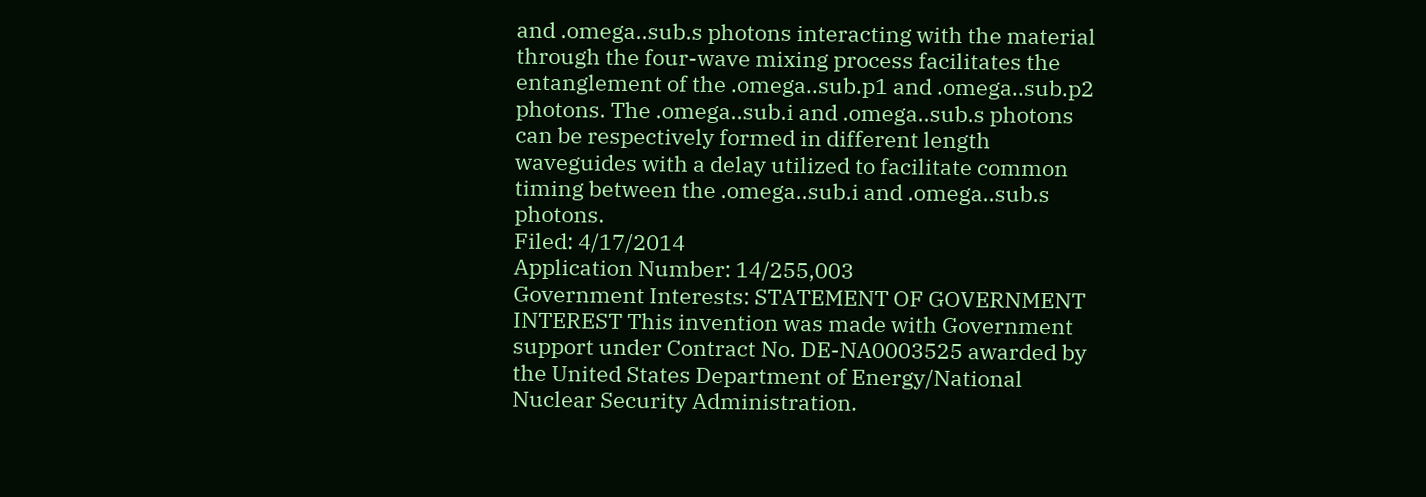and .omega..sub.s photons interacting with the material through the four-wave mixing process facilitates the entanglement of the .omega..sub.p1 and .omega..sub.p2 photons. The .omega..sub.i and .omega..sub.s photons can be respectively formed in different length waveguides with a delay utilized to facilitate common timing between the .omega..sub.i and .omega..sub.s photons.
Filed: 4/17/2014
Application Number: 14/255,003
Government Interests: STATEMENT OF GOVERNMENT INTEREST This invention was made with Government support under Contract No. DE-NA0003525 awarded by the United States Department of Energy/National Nuclear Security Administration.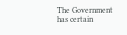The Government has certain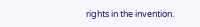rights in the invention.